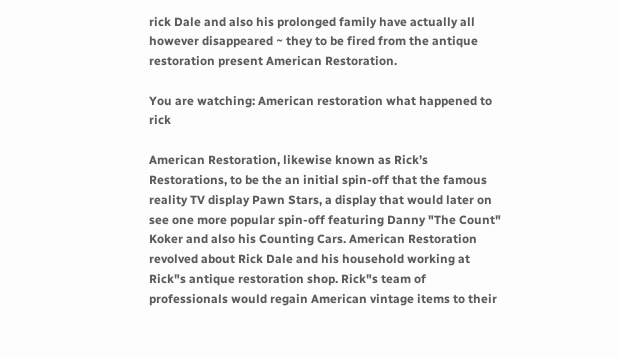rick Dale and also his prolonged family have actually all however disappeared ~ they to be fired from the antique restoration present American Restoration.

You are watching: American restoration what happened to rick

American Restoration, likewise known as Rick’s Restorations, to be the an initial spin-off that the famous reality TV display Pawn Stars, a display that would later on see one more popular spin-off featuring Danny "The Count" Koker and also his Counting Cars. American Restoration revolved about Rick Dale and his household working at Rick"s antique restoration shop. Rick"s team of professionals would regain American vintage items to their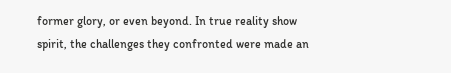former glory, or even beyond. In true reality show spirit, the challenges they confronted were made an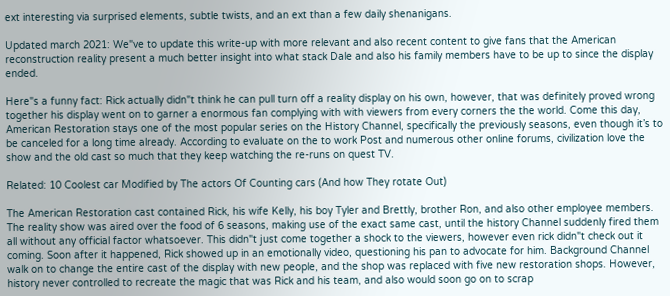ext interesting via surprised elements, subtle twists, and an ext than a few daily shenanigans.

Updated march 2021: We"ve to update this write-up with more relevant and also recent content to give fans that the American reconstruction reality present a much better insight into what stack Dale and also his family members have to be up to since the display ended.

Here"s a funny fact: Rick actually didn"t think he can pull turn off a reality display on his own, however, that was definitely proved wrong together his display went on to garner a enormous fan complying with with viewers from every corners the the world. Come this day, American Restoration stays one of the most popular series on the History Channel, specifically the previously seasons, even though it’s to be canceled for a long time already. According to evaluate on the to work Post and numerous other online forums, civilization love the show and the old cast so much that they keep watching the re-runs on quest TV.

Related: 10 Coolest car Modified by The actors Of Counting cars (And how They rotate Out)

The American Restoration cast contained Rick, his wife Kelly, his boy Tyler and Brettly, brother Ron, and also other employee members. The reality show was aired over the food of 6 seasons, making use of the exact same cast, until the history Channel suddenly fired them all without any official factor whatsoever. This didn"t just come together a shock to the viewers, however even rick didn"t check out it coming. Soon after it happened, Rick showed up in an emotionally video, questioning his pan to advocate for him. Background Channel walk on to change the entire cast of the display with new people, and the shop was replaced with five new restoration shops. However, history never controlled to recreate the magic that was Rick and his team, and also would soon go on to scrap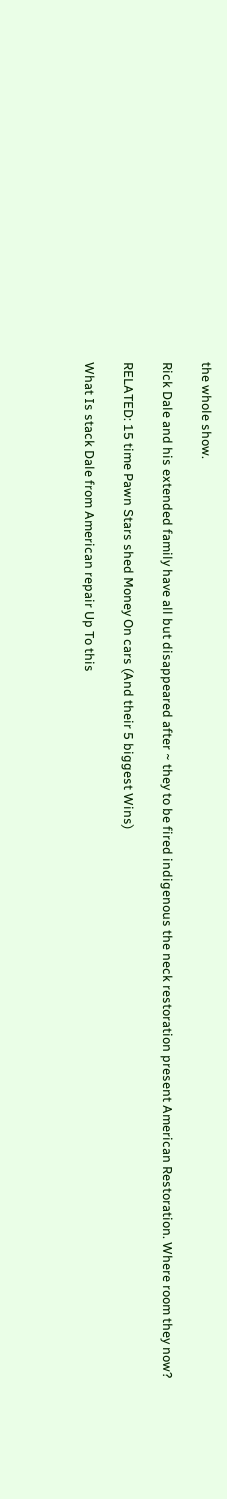the whole show.

Rick Dale and his extended family have all but disappeared after ~ they to be fired indigenous the neck restoration present American Restoration. Where room they now?

RELATED: 15 time Pawn Stars shed Money On cars (And their 5 biggest Wins)

What Is stack Dale from American repair Up To this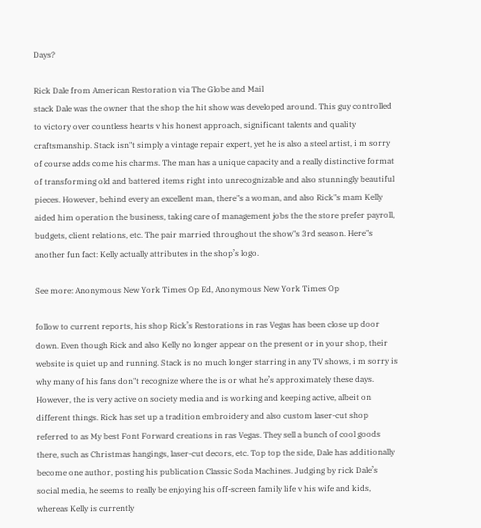Days?

Rick Dale from American Restoration via The Globe and Mail
stack Dale was the owner that the shop the hit show was developed around. This guy controlled to victory over countless hearts v his honest approach, significant talents and quality craftsmanship. Stack isn"t simply a vintage repair expert, yet he is also a steel artist, i m sorry of course adds come his charms. The man has a unique capacity and a really distinctive format of transforming old and battered items right into unrecognizable and also stunningly beautiful pieces. However, behind every an excellent man, there"s a woman, and also Rick"s mam Kelly aided him operation the business, taking care of management jobs the the store prefer payroll, budgets, client relations, etc. The pair married throughout the show"s 3rd season. Here"s another fun fact: Kelly actually attributes in the shop’s logo.

See more: Anonymous New York Times Op Ed, Anonymous New York Times Op

follow to current reports, his shop Rick’s Restorations in ras Vegas has been close up door down. Even though Rick and also Kelly no longer appear on the present or in your shop, their website is quiet up and running. Stack is no much longer starring in any TV shows, i m sorry is why many of his fans don"t recognize where the is or what he’s approximately these days. However, the is very active on society media and is working and keeping active, albeit on different things. Rick has set up a tradition embroidery and also custom laser-cut shop referred to as My best Font Forward creations in ras Vegas. They sell a bunch of cool goods there, such as Christmas hangings, laser-cut decors, etc. Top top the side, Dale has additionally become one author, posting his publication Classic Soda Machines. Judging by rick Dale’s social media, he seems to really be enjoying his off-screen family life v his wife and kids, whereas Kelly is currently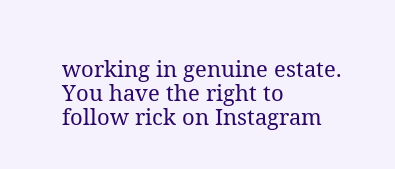working in genuine estate. You have the right to follow rick on Instagram